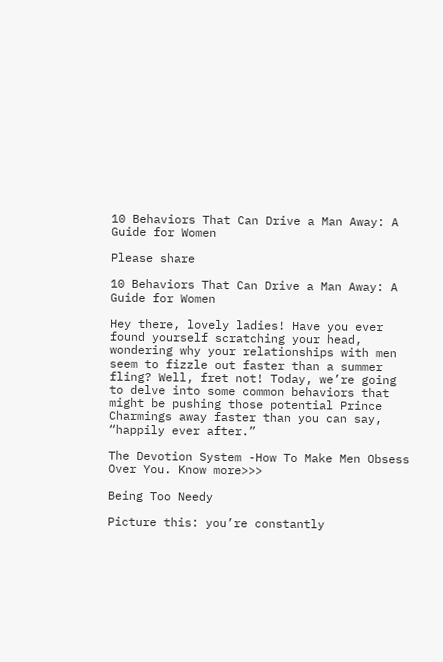10 Behaviors That Can Drive a Man Away: A Guide for Women

Please share

10 Behaviors That Can Drive a Man Away: A Guide for Women

Hey there, lovely ladies! Have you ever found yourself scratching your head, wondering why your relationships with men seem to fizzle out faster than a summer fling? Well, fret not! Today, we’re going to delve into some common behaviors that might be pushing those potential Prince Charmings away faster than you can say, “happily ever after.”

The Devotion System -How To Make Men Obsess Over You. Know more>>>

Being Too Needy

Picture this: you’re constantly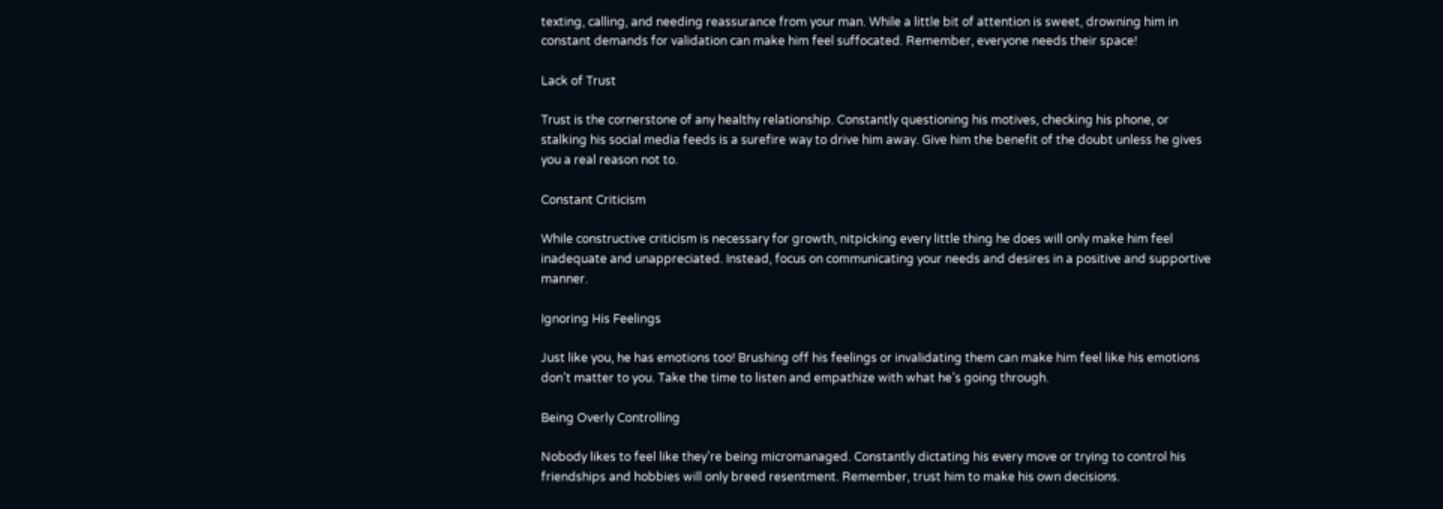texting, calling, and needing reassurance from your man. While a little bit of attention is sweet, drowning him in constant demands for validation can make him feel suffocated. Remember, everyone needs their space!

Lack of Trust

Trust is the cornerstone of any healthy relationship. Constantly questioning his motives, checking his phone, or stalking his social media feeds is a surefire way to drive him away. Give him the benefit of the doubt unless he gives you a real reason not to.

Constant Criticism

While constructive criticism is necessary for growth, nitpicking every little thing he does will only make him feel inadequate and unappreciated. Instead, focus on communicating your needs and desires in a positive and supportive manner.

Ignoring His Feelings

Just like you, he has emotions too! Brushing off his feelings or invalidating them can make him feel like his emotions don’t matter to you. Take the time to listen and empathize with what he’s going through.

Being Overly Controlling

Nobody likes to feel like they’re being micromanaged. Constantly dictating his every move or trying to control his friendships and hobbies will only breed resentment. Remember, trust him to make his own decisions.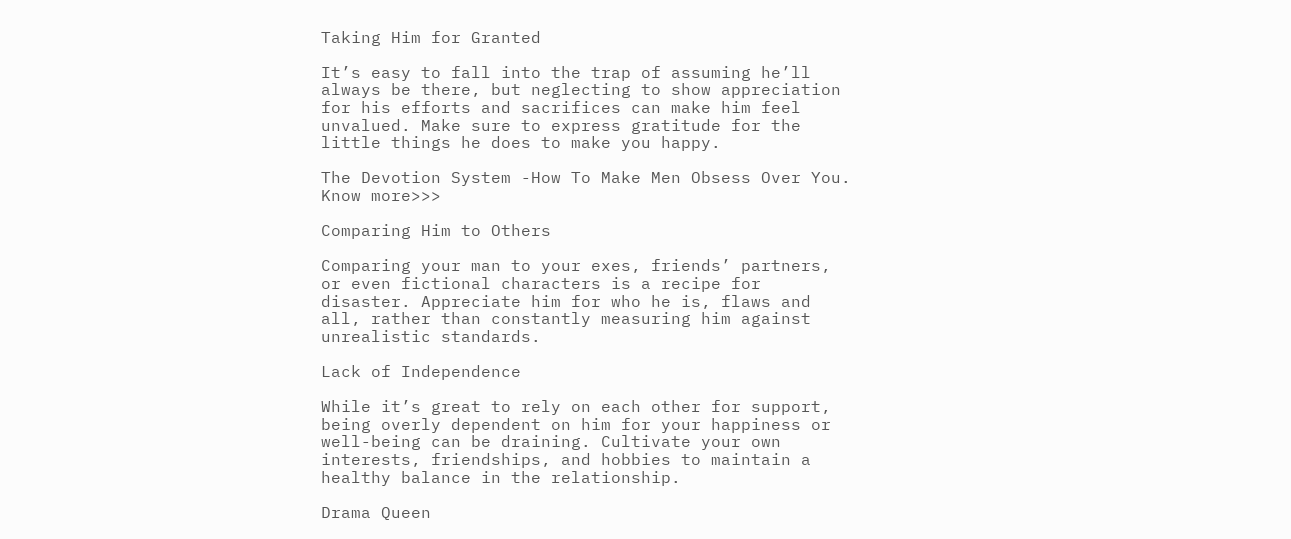Taking Him for Granted

It’s easy to fall into the trap of assuming he’ll always be there, but neglecting to show appreciation for his efforts and sacrifices can make him feel unvalued. Make sure to express gratitude for the little things he does to make you happy.

The Devotion System -How To Make Men Obsess Over You. Know more>>>

Comparing Him to Others

Comparing your man to your exes, friends’ partners, or even fictional characters is a recipe for disaster. Appreciate him for who he is, flaws and all, rather than constantly measuring him against unrealistic standards.

Lack of Independence

While it’s great to rely on each other for support, being overly dependent on him for your happiness or well-being can be draining. Cultivate your own interests, friendships, and hobbies to maintain a healthy balance in the relationship.

Drama Queen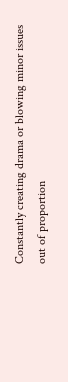Constantly creating drama or blowing minor issues out of proportion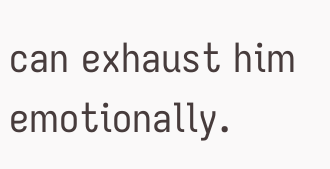can exhaust him emotionally.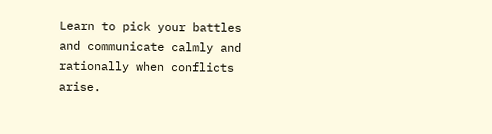Learn to pick your battles and communicate calmly and rationally when conflicts arise.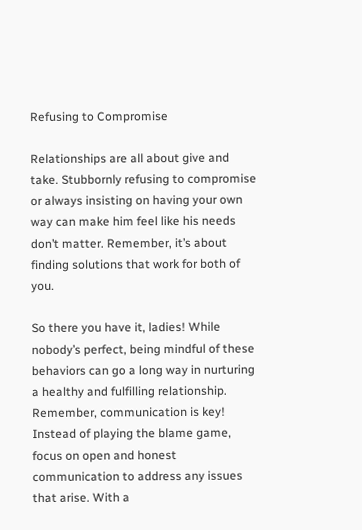Refusing to Compromise

Relationships are all about give and take. Stubbornly refusing to compromise or always insisting on having your own way can make him feel like his needs don’t matter. Remember, it’s about finding solutions that work for both of you.

So there you have it, ladies! While nobody’s perfect, being mindful of these behaviors can go a long way in nurturing a healthy and fulfilling relationship. Remember, communication is key! Instead of playing the blame game, focus on open and honest communication to address any issues that arise. With a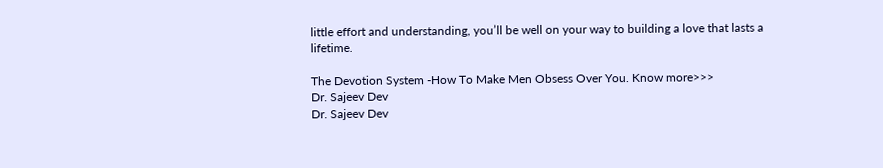little effort and understanding, you’ll be well on your way to building a love that lasts a lifetime.

The Devotion System -How To Make Men Obsess Over You. Know more>>>
Dr. Sajeev Dev
Dr. Sajeev Dev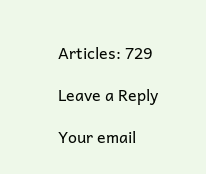Articles: 729

Leave a Reply

Your email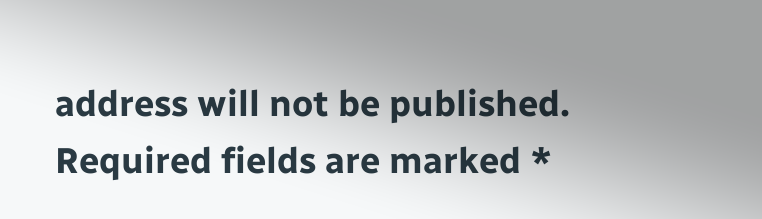address will not be published. Required fields are marked *